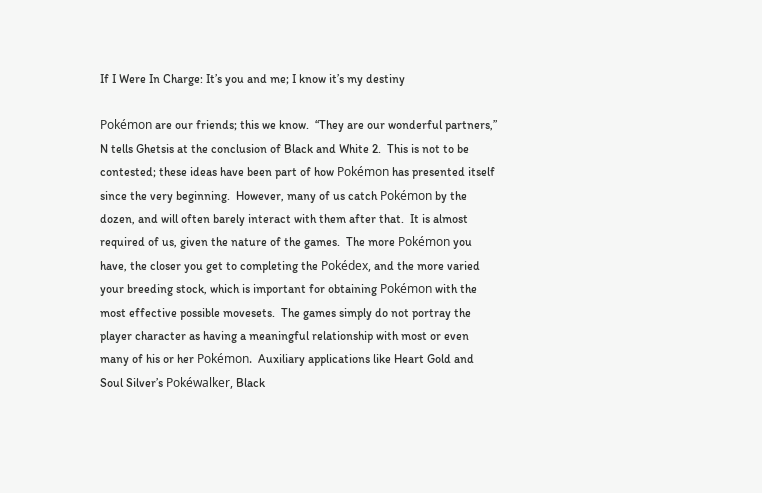If I Were In Charge: It’s you and me; I know it’s my destiny

Pokémon are our friends; this we know.  “They are our wonderful partners,” N tells Ghetsis at the conclusion of Black and White 2.  This is not to be contested; these ideas have been part of how Pokémon has presented itself since the very beginning.  However, many of us catch Pokémon by the dozen, and will often barely interact with them after that.  It is almost required of us, given the nature of the games.  The more Pokémon you have, the closer you get to completing the Pokédex, and the more varied your breeding stock, which is important for obtaining Pokémon with the most effective possible movesets.  The games simply do not portray the player character as having a meaningful relationship with most or even many of his or her Pokémon.  Auxiliary applications like Heart Gold and Soul Silver’s Pokéwalker, Black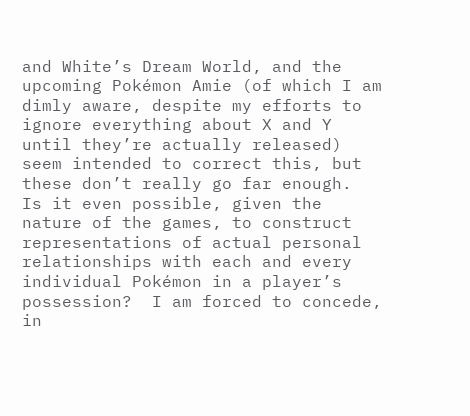and White’s Dream World, and the upcoming Pokémon Amie (of which I am dimly aware, despite my efforts to ignore everything about X and Y until they’re actually released) seem intended to correct this, but these don’t really go far enough.  Is it even possible, given the nature of the games, to construct representations of actual personal relationships with each and every individual Pokémon in a player’s possession?  I am forced to concede, in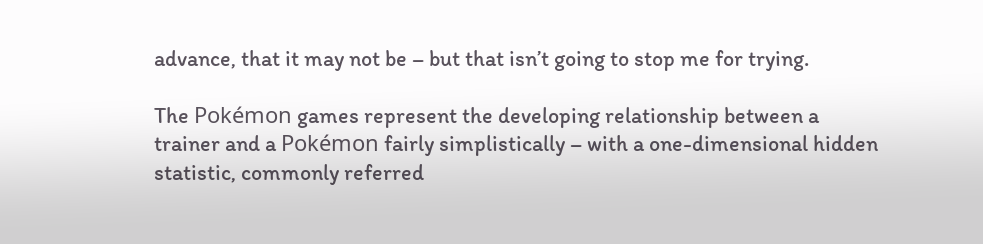advance, that it may not be – but that isn’t going to stop me for trying.

The Pokémon games represent the developing relationship between a trainer and a Pokémon fairly simplistically – with a one-dimensional hidden statistic, commonly referred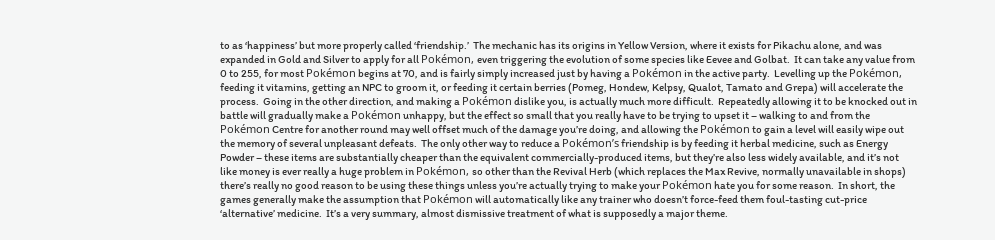to as ‘happiness’ but more properly called ‘friendship.’  The mechanic has its origins in Yellow Version, where it exists for Pikachu alone, and was expanded in Gold and Silver to apply for all Pokémon, even triggering the evolution of some species like Eevee and Golbat.  It can take any value from 0 to 255, for most Pokémon begins at 70, and is fairly simply increased just by having a Pokémon in the active party.  Levelling up the Pokémon, feeding it vitamins, getting an NPC to groom it, or feeding it certain berries (Pomeg, Hondew, Kelpsy, Qualot, Tamato and Grepa) will accelerate the process.  Going in the other direction, and making a Pokémon dislike you, is actually much more difficult.  Repeatedly allowing it to be knocked out in battle will gradually make a Pokémon unhappy, but the effect so small that you really have to be trying to upset it – walking to and from the Pokémon Centre for another round may well offset much of the damage you’re doing, and allowing the Pokémon to gain a level will easily wipe out the memory of several unpleasant defeats.  The only other way to reduce a Pokémon’s friendship is by feeding it herbal medicine, such as Energy Powder – these items are substantially cheaper than the equivalent commercially-produced items, but they’re also less widely available, and it’s not like money is ever really a huge problem in Pokémon, so other than the Revival Herb (which replaces the Max Revive, normally unavailable in shops) there’s really no good reason to be using these things unless you’re actually trying to make your Pokémon hate you for some reason.  In short, the games generally make the assumption that Pokémon will automatically like any trainer who doesn’t force-feed them foul-tasting cut-price ‘alternative’ medicine.  It’s a very summary, almost dismissive treatment of what is supposedly a major theme.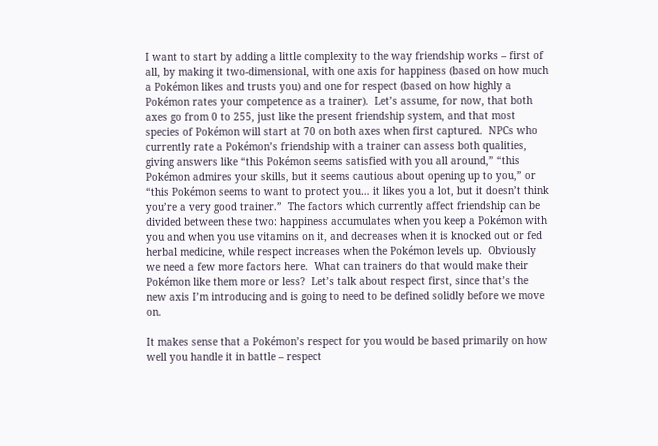I want to start by adding a little complexity to the way friendship works – first of all, by making it two-dimensional, with one axis for happiness (based on how much a Pokémon likes and trusts you) and one for respect (based on how highly a Pokémon rates your competence as a trainer).  Let’s assume, for now, that both axes go from 0 to 255, just like the present friendship system, and that most species of Pokémon will start at 70 on both axes when first captured.  NPCs who currently rate a Pokémon’s friendship with a trainer can assess both qualities, giving answers like “this Pokémon seems satisfied with you all around,” “this Pokémon admires your skills, but it seems cautious about opening up to you,” or “this Pokémon seems to want to protect you… it likes you a lot, but it doesn’t think you’re a very good trainer.”  The factors which currently affect friendship can be divided between these two: happiness accumulates when you keep a Pokémon with you and when you use vitamins on it, and decreases when it is knocked out or fed herbal medicine, while respect increases when the Pokémon levels up.  Obviously we need a few more factors here.  What can trainers do that would make their Pokémon like them more or less?  Let’s talk about respect first, since that’s the new axis I’m introducing and is going to need to be defined solidly before we move on.

It makes sense that a Pokémon’s respect for you would be based primarily on how well you handle it in battle – respect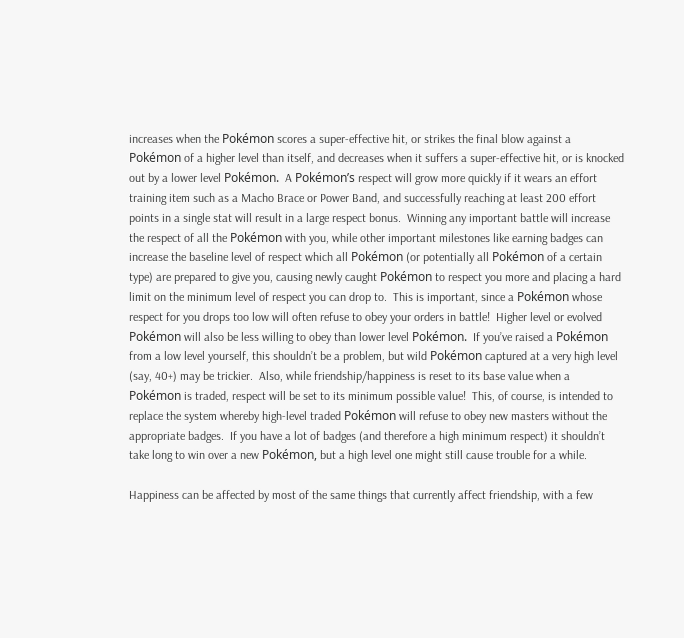increases when the Pokémon scores a super-effective hit, or strikes the final blow against a Pokémon of a higher level than itself, and decreases when it suffers a super-effective hit, or is knocked out by a lower level Pokémon.  A Pokémon’s respect will grow more quickly if it wears an effort training item such as a Macho Brace or Power Band, and successfully reaching at least 200 effort points in a single stat will result in a large respect bonus.  Winning any important battle will increase the respect of all the Pokémon with you, while other important milestones like earning badges can increase the baseline level of respect which all Pokémon (or potentially all Pokémon of a certain type) are prepared to give you, causing newly caught Pokémon to respect you more and placing a hard limit on the minimum level of respect you can drop to.  This is important, since a Pokémon whose respect for you drops too low will often refuse to obey your orders in battle!  Higher level or evolved Pokémon will also be less willing to obey than lower level Pokémon.  If you’ve raised a Pokémon from a low level yourself, this shouldn’t be a problem, but wild Pokémon captured at a very high level (say, 40+) may be trickier.  Also, while friendship/happiness is reset to its base value when a Pokémon is traded, respect will be set to its minimum possible value!  This, of course, is intended to replace the system whereby high-level traded Pokémon will refuse to obey new masters without the appropriate badges.  If you have a lot of badges (and therefore a high minimum respect) it shouldn’t take long to win over a new Pokémon, but a high level one might still cause trouble for a while.

Happiness can be affected by most of the same things that currently affect friendship, with a few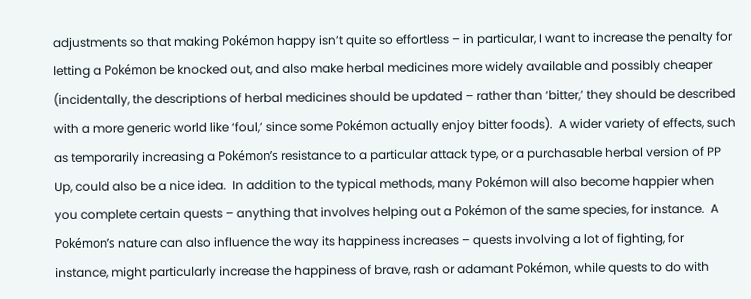adjustments so that making Pokémon happy isn’t quite so effortless – in particular, I want to increase the penalty for letting a Pokémon be knocked out, and also make herbal medicines more widely available and possibly cheaper (incidentally, the descriptions of herbal medicines should be updated – rather than ‘bitter,’ they should be described with a more generic world like ‘foul,’ since some Pokémon actually enjoy bitter foods).  A wider variety of effects, such as temporarily increasing a Pokémon’s resistance to a particular attack type, or a purchasable herbal version of PP Up, could also be a nice idea.  In addition to the typical methods, many Pokémon will also become happier when you complete certain quests – anything that involves helping out a Pokémon of the same species, for instance.  A Pokémon’s nature can also influence the way its happiness increases – quests involving a lot of fighting, for instance, might particularly increase the happiness of brave, rash or adamant Pokémon, while quests to do with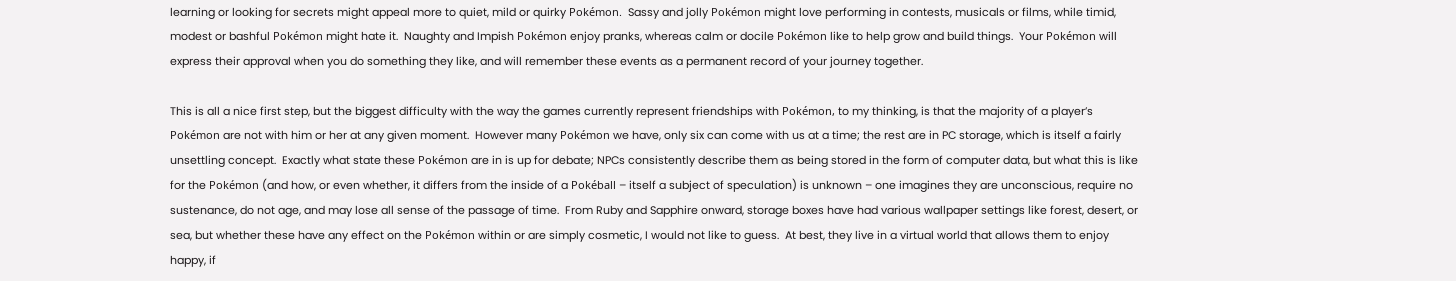learning or looking for secrets might appeal more to quiet, mild or quirky Pokémon.  Sassy and jolly Pokémon might love performing in contests, musicals or films, while timid, modest or bashful Pokémon might hate it.  Naughty and Impish Pokémon enjoy pranks, whereas calm or docile Pokémon like to help grow and build things.  Your Pokémon will express their approval when you do something they like, and will remember these events as a permanent record of your journey together.

This is all a nice first step, but the biggest difficulty with the way the games currently represent friendships with Pokémon, to my thinking, is that the majority of a player’s Pokémon are not with him or her at any given moment.  However many Pokémon we have, only six can come with us at a time; the rest are in PC storage, which is itself a fairly unsettling concept.  Exactly what state these Pokémon are in is up for debate; NPCs consistently describe them as being stored in the form of computer data, but what this is like for the Pokémon (and how, or even whether, it differs from the inside of a Pokéball – itself a subject of speculation) is unknown – one imagines they are unconscious, require no sustenance, do not age, and may lose all sense of the passage of time.  From Ruby and Sapphire onward, storage boxes have had various wallpaper settings like forest, desert, or sea, but whether these have any effect on the Pokémon within or are simply cosmetic, I would not like to guess.  At best, they live in a virtual world that allows them to enjoy happy, if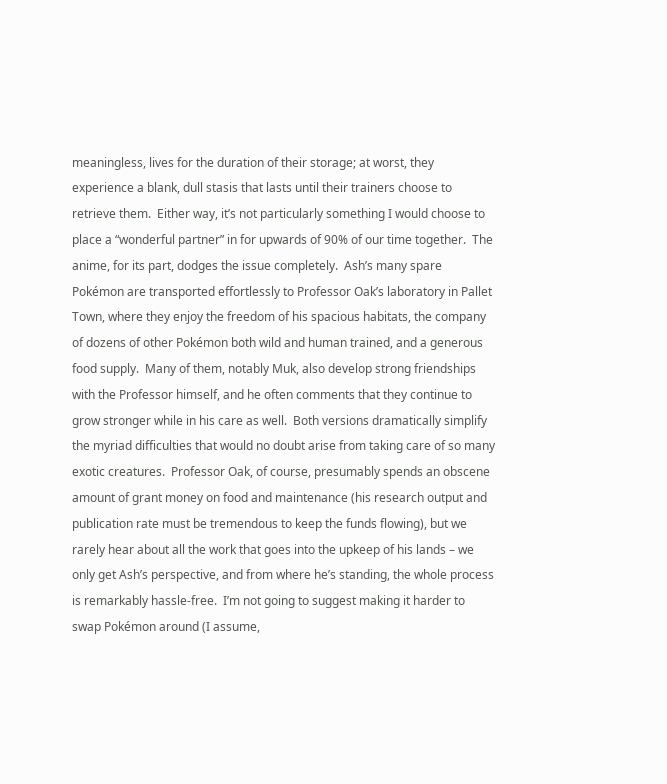meaningless, lives for the duration of their storage; at worst, they experience a blank, dull stasis that lasts until their trainers choose to retrieve them.  Either way, it’s not particularly something I would choose to place a “wonderful partner” in for upwards of 90% of our time together.  The anime, for its part, dodges the issue completely.  Ash’s many spare Pokémon are transported effortlessly to Professor Oak’s laboratory in Pallet Town, where they enjoy the freedom of his spacious habitats, the company of dozens of other Pokémon both wild and human trained, and a generous food supply.  Many of them, notably Muk, also develop strong friendships with the Professor himself, and he often comments that they continue to grow stronger while in his care as well.  Both versions dramatically simplify the myriad difficulties that would no doubt arise from taking care of so many exotic creatures.  Professor Oak, of course, presumably spends an obscene amount of grant money on food and maintenance (his research output and publication rate must be tremendous to keep the funds flowing), but we rarely hear about all the work that goes into the upkeep of his lands – we only get Ash’s perspective, and from where he’s standing, the whole process is remarkably hassle-free.  I’m not going to suggest making it harder to swap Pokémon around (I assume,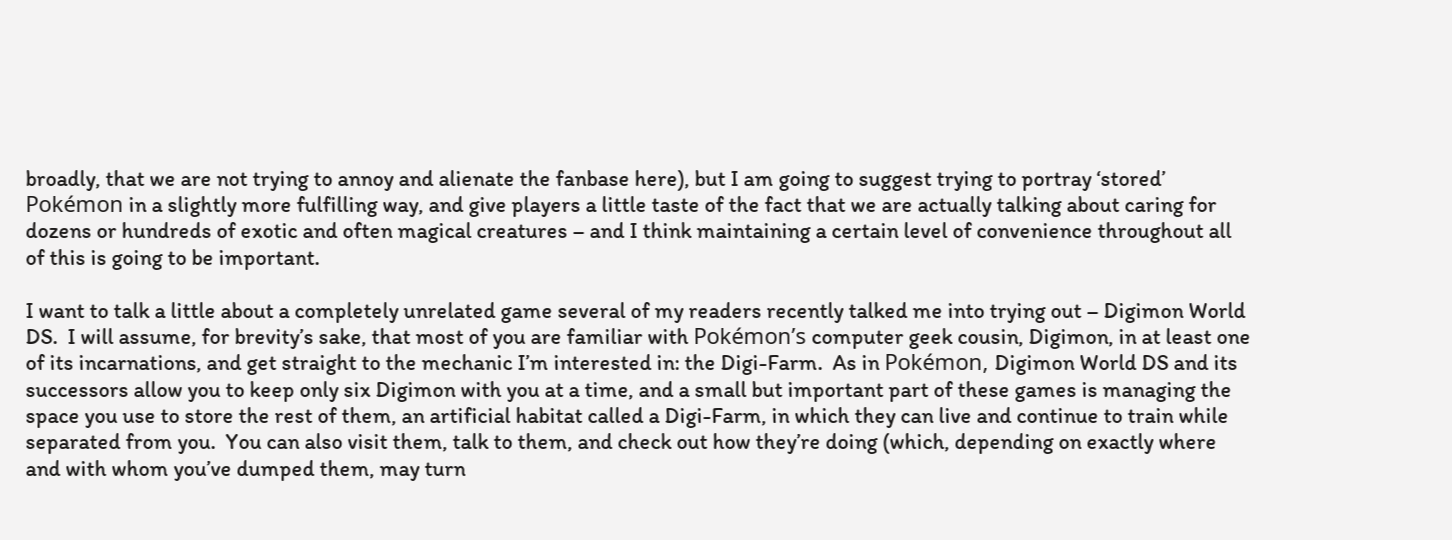broadly, that we are not trying to annoy and alienate the fanbase here), but I am going to suggest trying to portray ‘stored’ Pokémon in a slightly more fulfilling way, and give players a little taste of the fact that we are actually talking about caring for dozens or hundreds of exotic and often magical creatures – and I think maintaining a certain level of convenience throughout all of this is going to be important.

I want to talk a little about a completely unrelated game several of my readers recently talked me into trying out – Digimon World DS.  I will assume, for brevity’s sake, that most of you are familiar with Pokémon’s computer geek cousin, Digimon, in at least one of its incarnations, and get straight to the mechanic I’m interested in: the Digi-Farm.  As in Pokémon, Digimon World DS and its successors allow you to keep only six Digimon with you at a time, and a small but important part of these games is managing the space you use to store the rest of them, an artificial habitat called a Digi-Farm, in which they can live and continue to train while separated from you.  You can also visit them, talk to them, and check out how they’re doing (which, depending on exactly where and with whom you’ve dumped them, may turn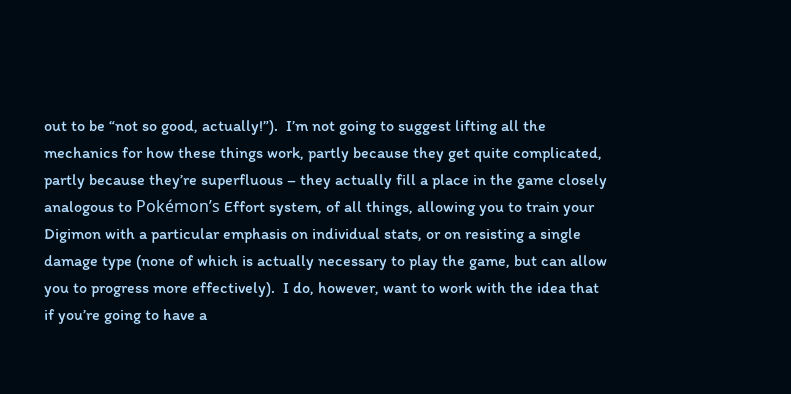out to be “not so good, actually!”).  I’m not going to suggest lifting all the mechanics for how these things work, partly because they get quite complicated, partly because they’re superfluous – they actually fill a place in the game closely analogous to Pokémon’s Effort system, of all things, allowing you to train your Digimon with a particular emphasis on individual stats, or on resisting a single damage type (none of which is actually necessary to play the game, but can allow you to progress more effectively).  I do, however, want to work with the idea that if you’re going to have a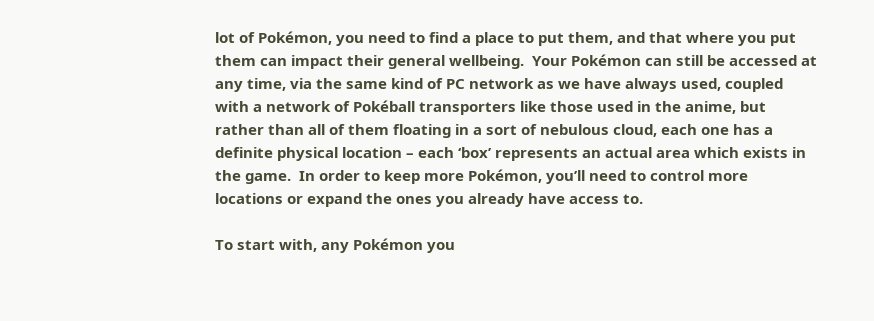lot of Pokémon, you need to find a place to put them, and that where you put them can impact their general wellbeing.  Your Pokémon can still be accessed at any time, via the same kind of PC network as we have always used, coupled with a network of Pokéball transporters like those used in the anime, but rather than all of them floating in a sort of nebulous cloud, each one has a definite physical location – each ‘box’ represents an actual area which exists in the game.  In order to keep more Pokémon, you’ll need to control more locations or expand the ones you already have access to.

To start with, any Pokémon you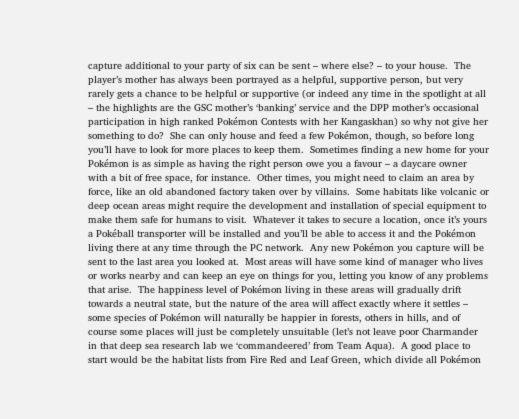capture additional to your party of six can be sent – where else? – to your house.  The player’s mother has always been portrayed as a helpful, supportive person, but very rarely gets a chance to be helpful or supportive (or indeed any time in the spotlight at all – the highlights are the GSC mother’s ‘banking’ service and the DPP mother’s occasional participation in high ranked Pokémon Contests with her Kangaskhan) so why not give her something to do?  She can only house and feed a few Pokémon, though, so before long you’ll have to look for more places to keep them.  Sometimes finding a new home for your Pokémon is as simple as having the right person owe you a favour – a daycare owner with a bit of free space, for instance.  Other times, you might need to claim an area by force, like an old abandoned factory taken over by villains.  Some habitats like volcanic or deep ocean areas might require the development and installation of special equipment to make them safe for humans to visit.  Whatever it takes to secure a location, once it’s yours a Pokéball transporter will be installed and you’ll be able to access it and the Pokémon living there at any time through the PC network.  Any new Pokémon you capture will be sent to the last area you looked at.  Most areas will have some kind of manager who lives or works nearby and can keep an eye on things for you, letting you know of any problems that arise.  The happiness level of Pokémon living in these areas will gradually drift towards a neutral state, but the nature of the area will affect exactly where it settles – some species of Pokémon will naturally be happier in forests, others in hills, and of course some places will just be completely unsuitable (let’s not leave poor Charmander in that deep sea research lab we ‘commandeered’ from Team Aqua).  A good place to start would be the habitat lists from Fire Red and Leaf Green, which divide all Pokémon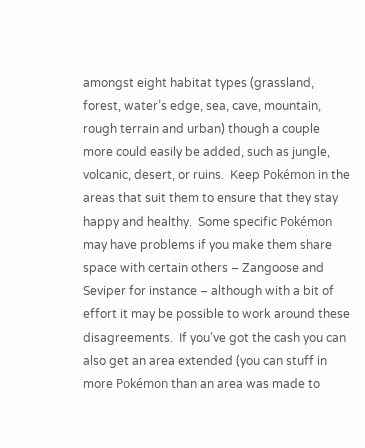amongst eight habitat types (grassland, forest, water’s edge, sea, cave, mountain, rough terrain and urban) though a couple more could easily be added, such as jungle, volcanic, desert, or ruins.  Keep Pokémon in the areas that suit them to ensure that they stay happy and healthy.  Some specific Pokémon may have problems if you make them share space with certain others – Zangoose and Seviper for instance – although with a bit of effort it may be possible to work around these disagreements.  If you’ve got the cash you can also get an area extended (you can stuff in more Pokémon than an area was made to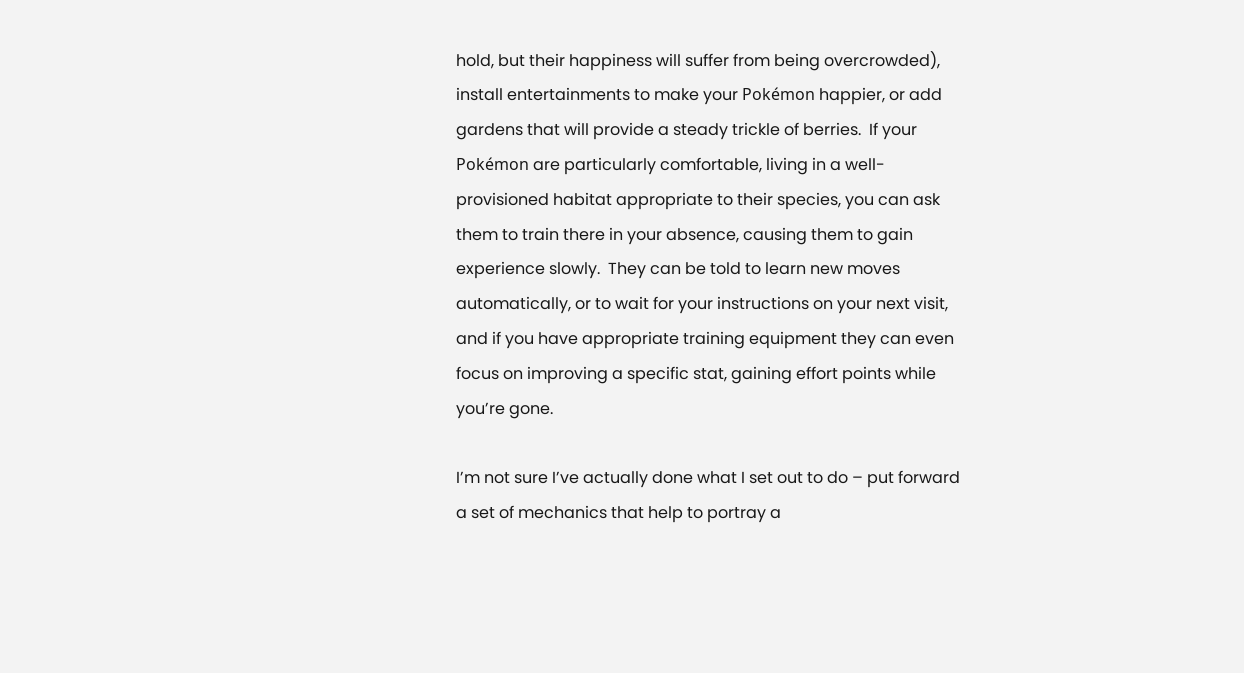hold, but their happiness will suffer from being overcrowded), install entertainments to make your Pokémon happier, or add gardens that will provide a steady trickle of berries.  If your Pokémon are particularly comfortable, living in a well-provisioned habitat appropriate to their species, you can ask them to train there in your absence, causing them to gain experience slowly.  They can be told to learn new moves automatically, or to wait for your instructions on your next visit, and if you have appropriate training equipment they can even focus on improving a specific stat, gaining effort points while you’re gone.

I’m not sure I’ve actually done what I set out to do – put forward a set of mechanics that help to portray a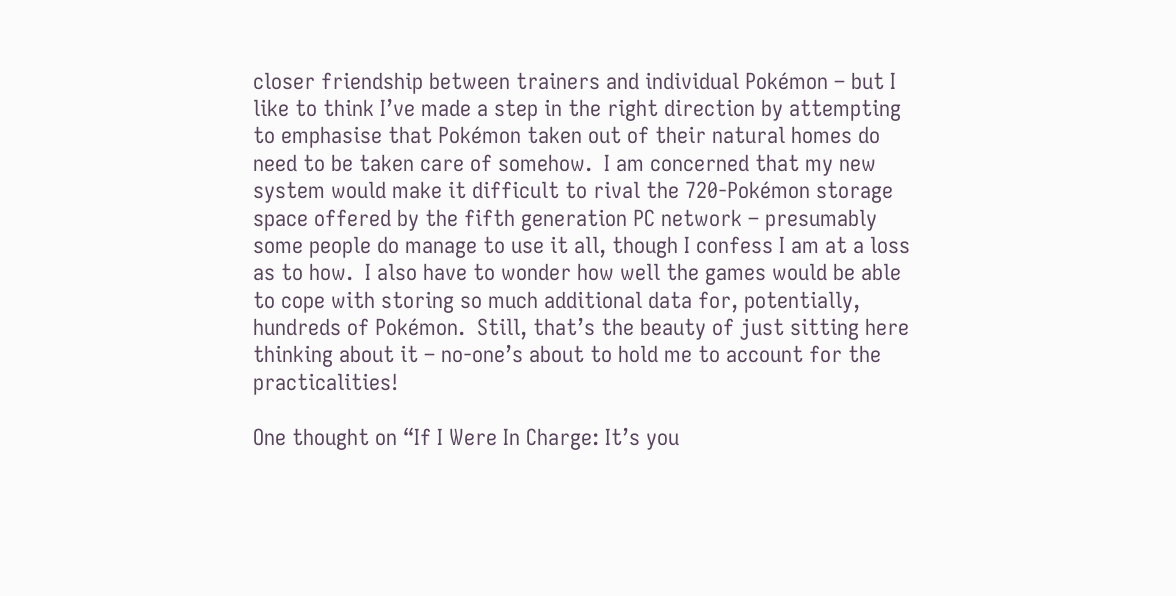closer friendship between trainers and individual Pokémon – but I like to think I’ve made a step in the right direction by attempting to emphasise that Pokémon taken out of their natural homes do need to be taken care of somehow.  I am concerned that my new system would make it difficult to rival the 720-Pokémon storage space offered by the fifth generation PC network – presumably some people do manage to use it all, though I confess I am at a loss as to how.  I also have to wonder how well the games would be able to cope with storing so much additional data for, potentially, hundreds of Pokémon.  Still, that’s the beauty of just sitting here thinking about it – no-one’s about to hold me to account for the practicalities!

One thought on “If I Were In Charge: It’s you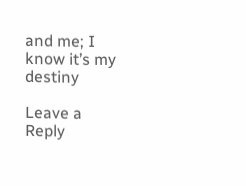and me; I know it’s my destiny

Leave a Reply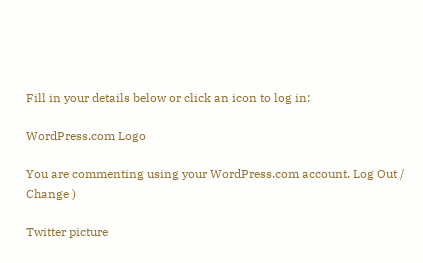Fill in your details below or click an icon to log in:

WordPress.com Logo

You are commenting using your WordPress.com account. Log Out /  Change )

Twitter picture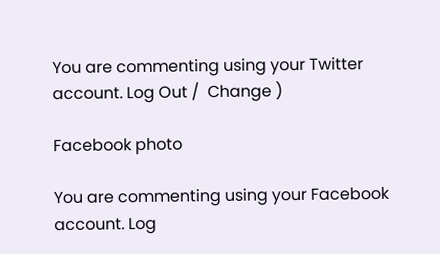You are commenting using your Twitter account. Log Out /  Change )

Facebook photo

You are commenting using your Facebook account. Log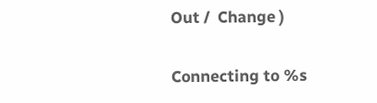Out /  Change )

Connecting to %s